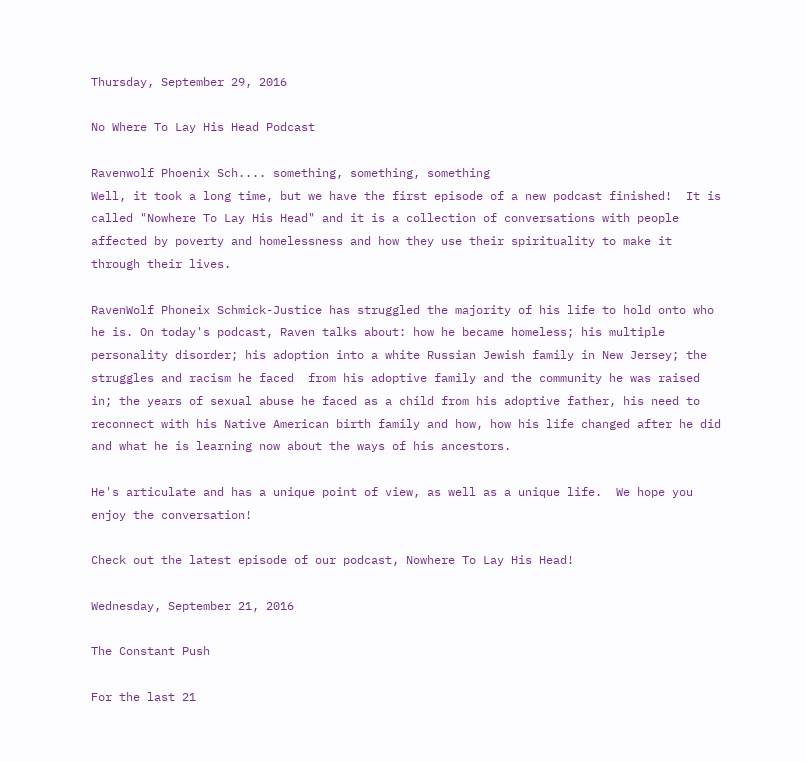Thursday, September 29, 2016

No Where To Lay His Head Podcast

Ravenwolf Phoenix Sch.... something, something, something
Well, it took a long time, but we have the first episode of a new podcast finished!  It is called "Nowhere To Lay His Head" and it is a collection of conversations with people affected by poverty and homelessness and how they use their spirituality to make it through their lives.

RavenWolf Phoneix Schmick-Justice has struggled the majority of his life to hold onto who he is. On today's podcast, Raven talks about: how he became homeless; his multiple personality disorder; his adoption into a white Russian Jewish family in New Jersey; the struggles and racism he faced  from his adoptive family and the community he was raised in; the years of sexual abuse he faced as a child from his adoptive father, his need to reconnect with his Native American birth family and how, how his life changed after he did and what he is learning now about the ways of his ancestors.

He's articulate and has a unique point of view, as well as a unique life.  We hope you enjoy the conversation!

Check out the latest episode of our podcast, Nowhere To Lay His Head!

Wednesday, September 21, 2016

The Constant Push

For the last 21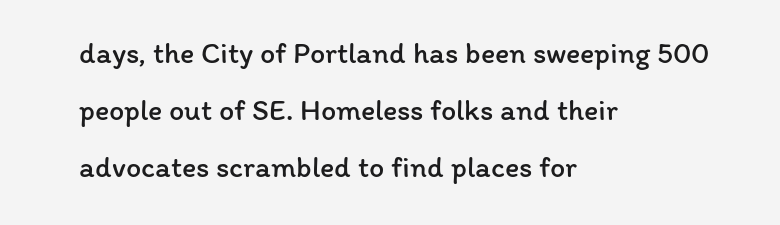days, the City of Portland has been sweeping 500 people out of SE. Homeless folks and their advocates scrambled to find places for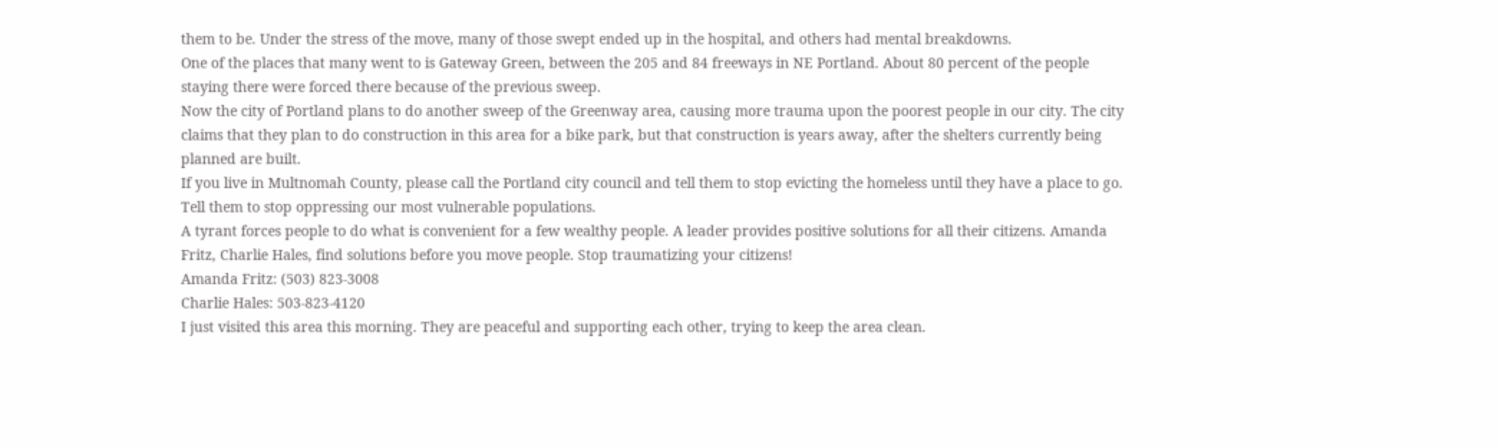them to be. Under the stress of the move, many of those swept ended up in the hospital, and others had mental breakdowns.
One of the places that many went to is Gateway Green, between the 205 and 84 freeways in NE Portland. About 80 percent of the people staying there were forced there because of the previous sweep.
Now the city of Portland plans to do another sweep of the Greenway area, causing more trauma upon the poorest people in our city. The city claims that they plan to do construction in this area for a bike park, but that construction is years away, after the shelters currently being planned are built.
If you live in Multnomah County, please call the Portland city council and tell them to stop evicting the homeless until they have a place to go. Tell them to stop oppressing our most vulnerable populations.
A tyrant forces people to do what is convenient for a few wealthy people. A leader provides positive solutions for all their citizens. Amanda Fritz, Charlie Hales, find solutions before you move people. Stop traumatizing your citizens!
Amanda Fritz: (503) 823-3008
Charlie Hales: 503-823-4120
I just visited this area this morning. They are peaceful and supporting each other, trying to keep the area clean.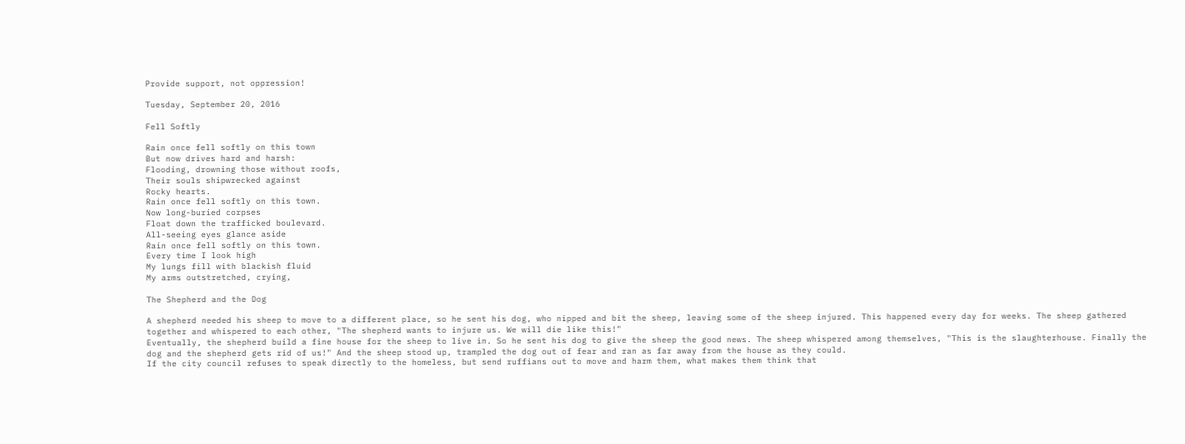Provide support, not oppression!

Tuesday, September 20, 2016

Fell Softly

Rain once fell softly on this town
But now drives hard and harsh:
Flooding, drowning those without roofs,
Their souls shipwrecked against
Rocky hearts.
Rain once fell softly on this town.
Now long-buried corpses
Float down the trafficked boulevard.
All-seeing eyes glance aside
Rain once fell softly on this town.
Every time I look high
My lungs fill with blackish fluid
My arms outstretched, crying,

The Shepherd and the Dog

A shepherd needed his sheep to move to a different place, so he sent his dog, who nipped and bit the sheep, leaving some of the sheep injured. This happened every day for weeks. The sheep gathered together and whispered to each other, "The shepherd wants to injure us. We will die like this!"
Eventually, the shepherd build a fine house for the sheep to live in. So he sent his dog to give the sheep the good news. The sheep whispered among themselves, "This is the slaughterhouse. Finally the dog and the shepherd gets rid of us!" And the sheep stood up, trampled the dog out of fear and ran as far away from the house as they could.
If the city council refuses to speak directly to the homeless, but send ruffians out to move and harm them, what makes them think that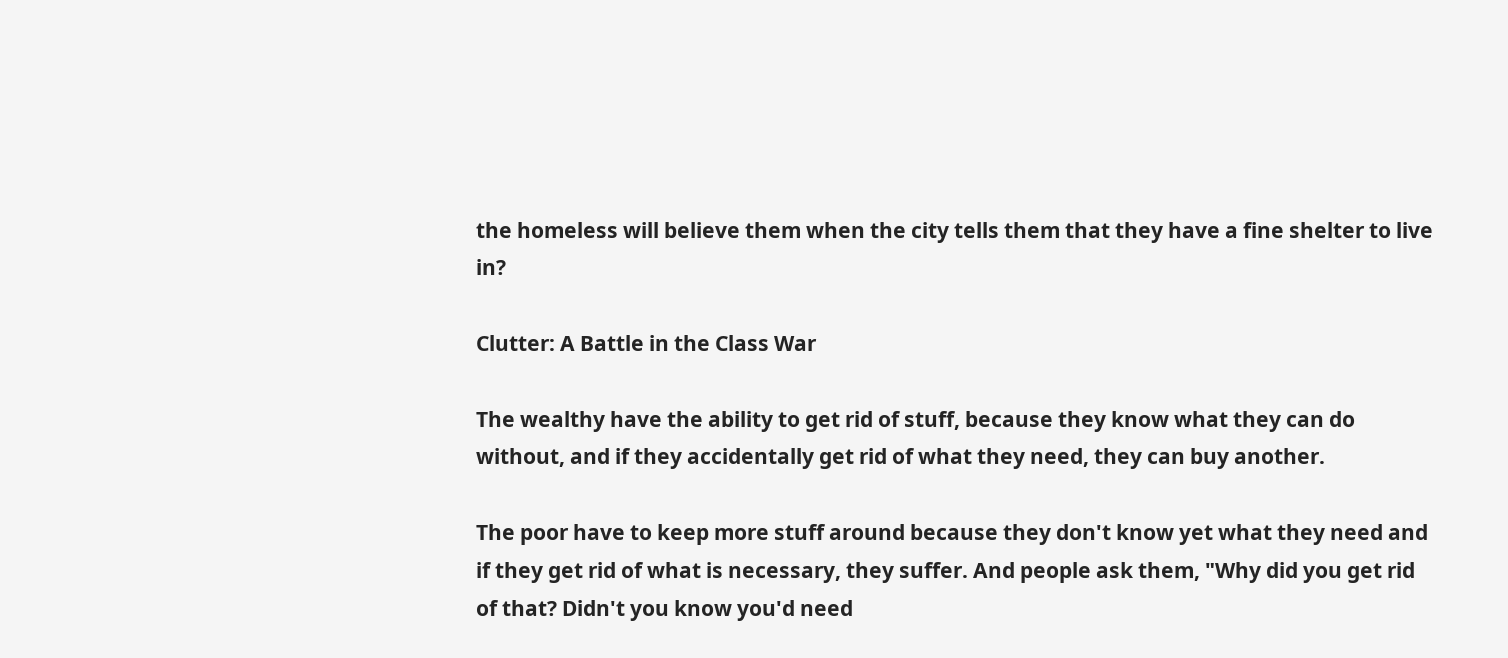the homeless will believe them when the city tells them that they have a fine shelter to live in?

Clutter: A Battle in the Class War

The wealthy have the ability to get rid of stuff, because they know what they can do without, and if they accidentally get rid of what they need, they can buy another.

The poor have to keep more stuff around because they don't know yet what they need and if they get rid of what is necessary, they suffer. And people ask them, "Why did you get rid of that? Didn't you know you'd need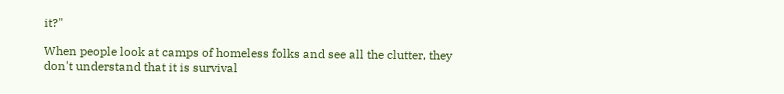it?"

When people look at camps of homeless folks and see all the clutter, they don't understand that it is survival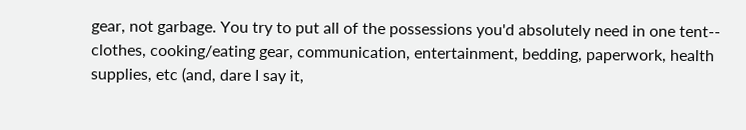gear, not garbage. You try to put all of the possessions you'd absolutely need in one tent-- clothes, cooking/eating gear, communication, entertainment, bedding, paperwork, health supplies, etc (and, dare I say it,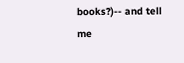books?)-- and tell me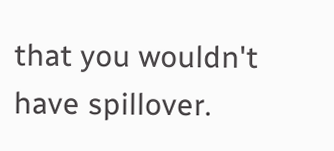that you wouldn't have spillover.